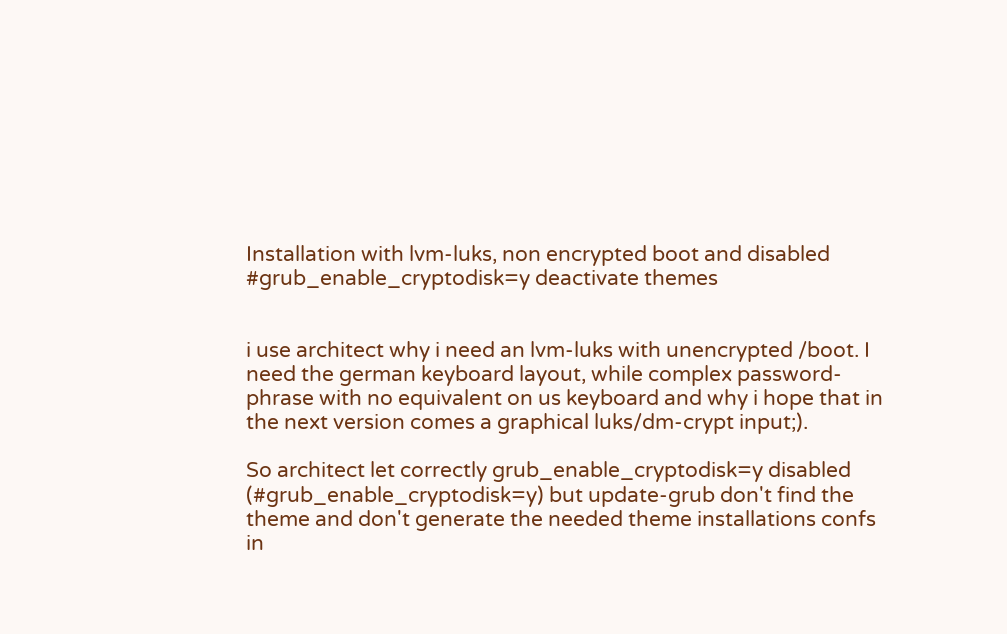Installation with lvm-luks, non encrypted boot and disabled #grub_enable_cryptodisk=y deactivate themes


i use architect why i need an lvm-luks with unencrypted /boot. I need the german keyboard layout, while complex password-phrase with no equivalent on us keyboard and why i hope that in the next version comes a graphical luks/dm-crypt input;).

So architect let correctly grub_enable_cryptodisk=y disabled (#grub_enable_cryptodisk=y) but update-grub don't find the theme and don't generate the needed theme installations confs in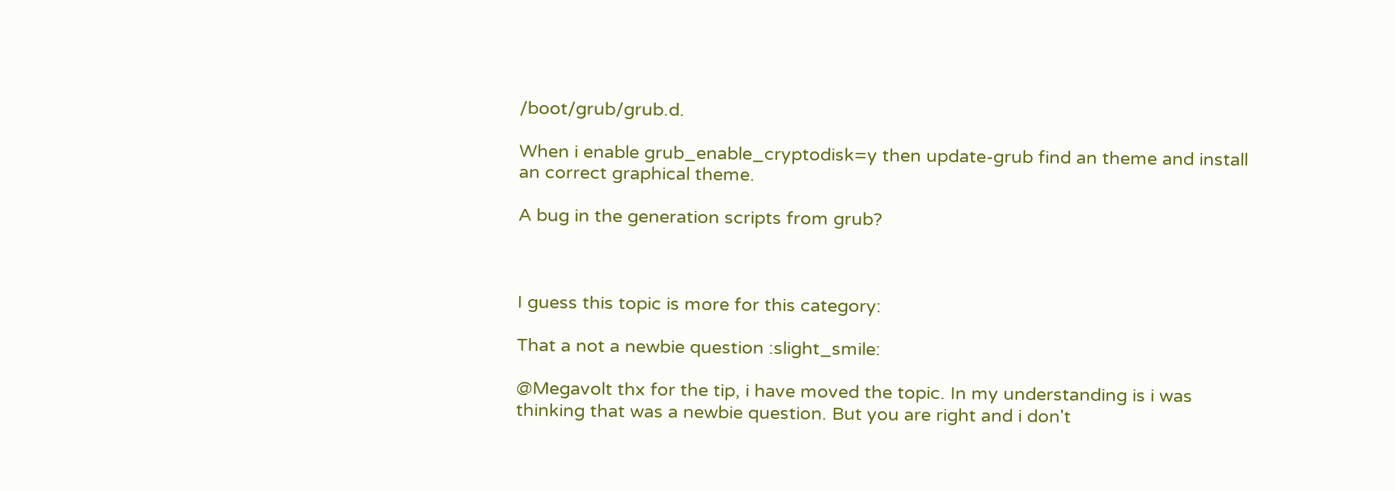/boot/grub/grub.d.

When i enable grub_enable_cryptodisk=y then update-grub find an theme and install an correct graphical theme.

A bug in the generation scripts from grub?



I guess this topic is more for this category:

That a not a newbie question :slight_smile:

@Megavolt thx for the tip, i have moved the topic. In my understanding is i was thinking that was a newbie question. But you are right and i don't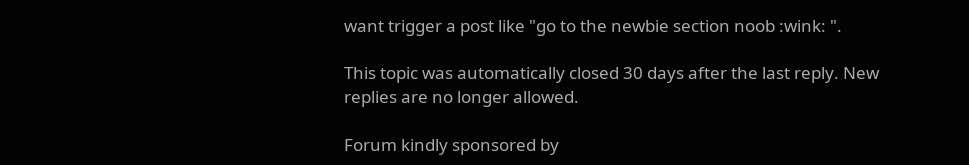want trigger a post like "go to the newbie section noob :wink: ".

This topic was automatically closed 30 days after the last reply. New replies are no longer allowed.

Forum kindly sponsored by